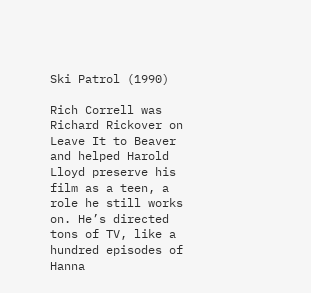Ski Patrol (1990)

Rich Correll was Richard Rickover on Leave It to Beaver and helped Harold Lloyd preserve his film as a teen, a role he still works on. He’s directed tons of TV, like a hundred episodes of Hanna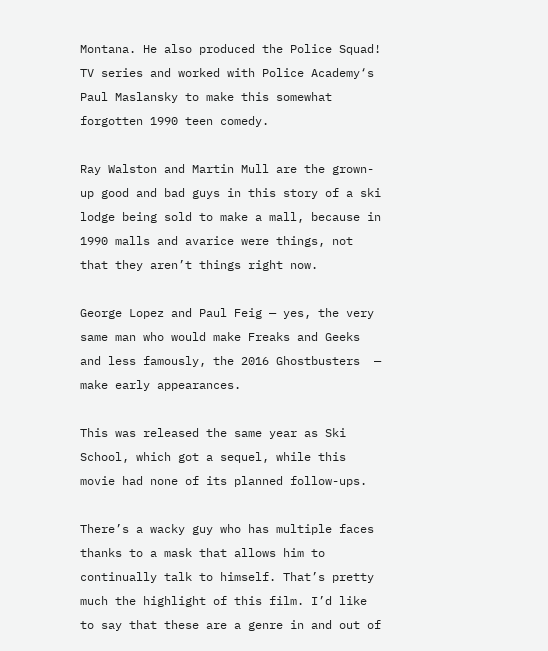Montana. He also produced the Police Squad! TV series and worked with Police Academy‘s Paul Maslansky to make this somewhat forgotten 1990 teen comedy.

Ray Walston and Martin Mull are the grown-up good and bad guys in this story of a ski lodge being sold to make a mall, because in 1990 malls and avarice were things, not that they aren’t things right now.

George Lopez and Paul Feig — yes, the very same man who would make Freaks and Geeks and less famously, the 2016 Ghostbusters  — make early appearances.

This was released the same year as Ski School, which got a sequel, while this movie had none of its planned follow-ups.

There’s a wacky guy who has multiple faces thanks to a mask that allows him to continually talk to himself. That’s pretty much the highlight of this film. I’d like to say that these are a genre in and out of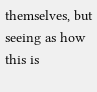themselves, but seeing as how this is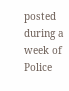posted during a week of Police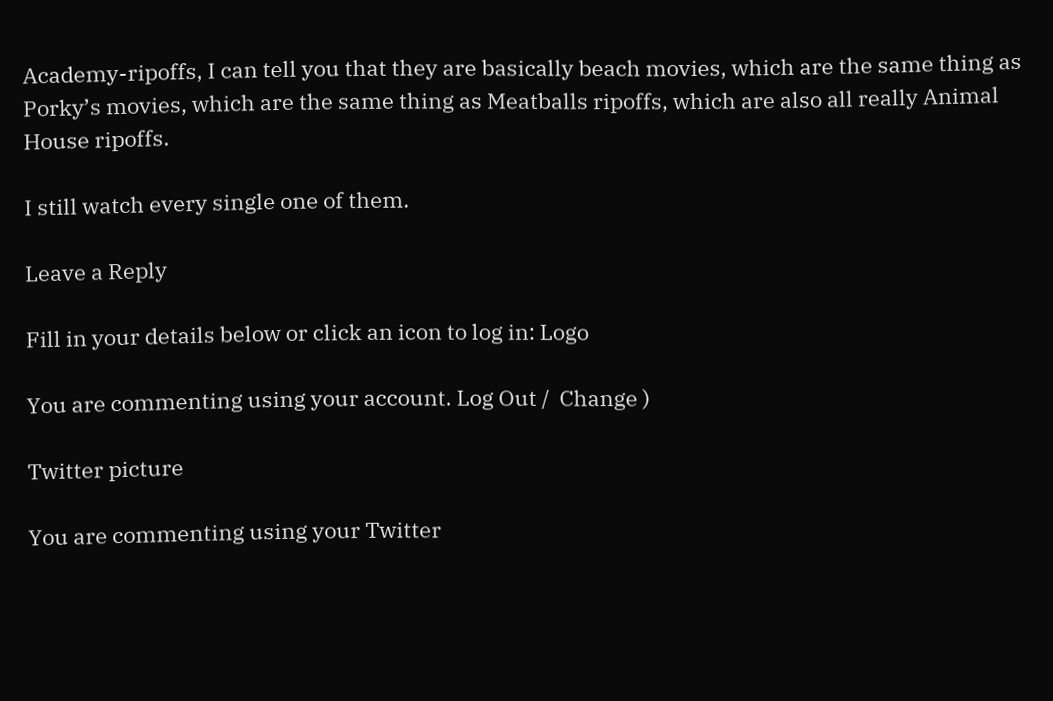Academy-ripoffs, I can tell you that they are basically beach movies, which are the same thing as Porky’s movies, which are the same thing as Meatballs ripoffs, which are also all really Animal House ripoffs.

I still watch every single one of them.

Leave a Reply

Fill in your details below or click an icon to log in: Logo

You are commenting using your account. Log Out /  Change )

Twitter picture

You are commenting using your Twitter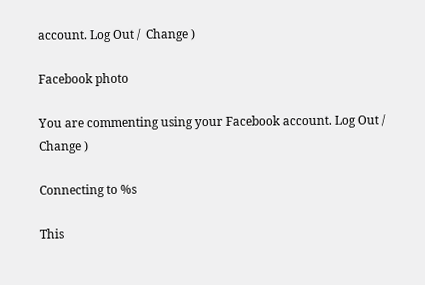account. Log Out /  Change )

Facebook photo

You are commenting using your Facebook account. Log Out /  Change )

Connecting to %s

This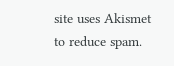site uses Akismet to reduce spam.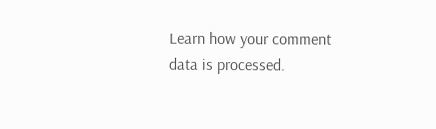Learn how your comment data is processed.